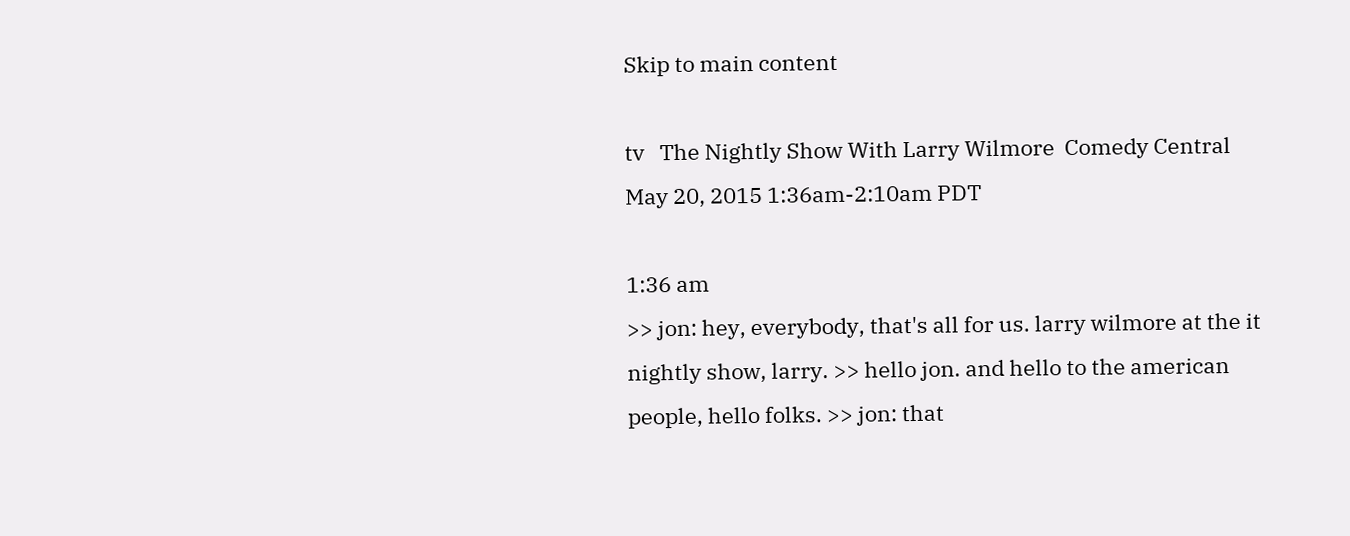Skip to main content

tv   The Nightly Show With Larry Wilmore  Comedy Central  May 20, 2015 1:36am-2:10am PDT

1:36 am
>> jon: hey, everybody, that's all for us. larry wilmore at the it nightly show, larry. >> hello jon. and hello to the american people, hello folks. >> jon: that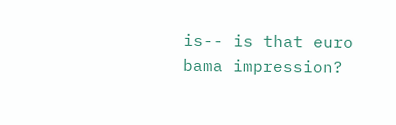is-- is that euro bama impression?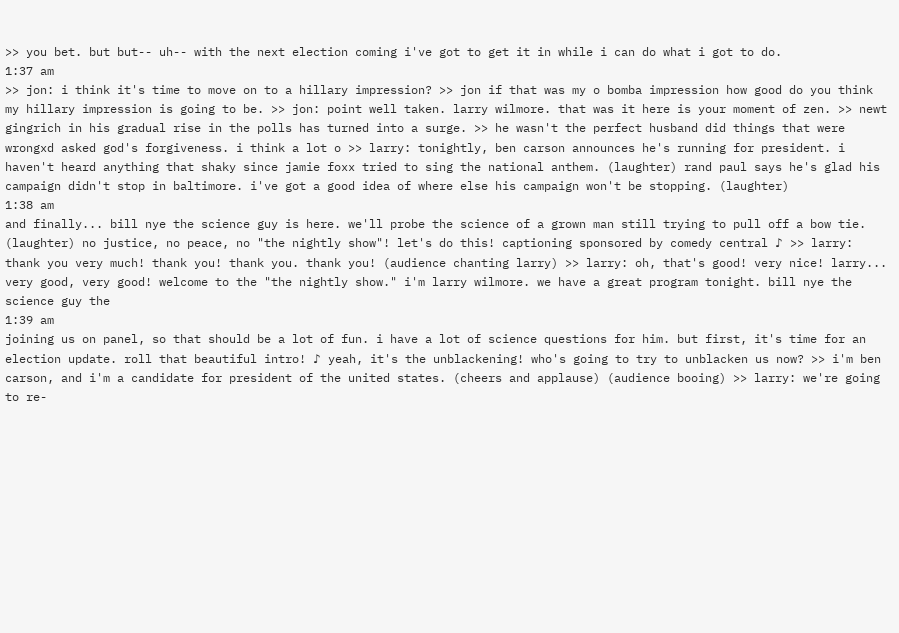>> you bet. but but-- uh-- with the next election coming i've got to get it in while i can do what i got to do.
1:37 am
>> jon: i think it's time to move on to a hillary impression? >> jon if that was my o bomba impression how good do you think my hillary impression is going to be. >> jon: point well taken. larry wilmore. that was it here is your moment of zen. >> newt gingrich in his gradual rise in the polls has turned into a surge. >> he wasn't the perfect husband did things that were wrongxd asked god's forgiveness. i think a lot o >> larry: tonightly, ben carson announces he's running for president. i haven't heard anything that shaky since jamie foxx tried to sing the national anthem. (laughter) rand paul says he's glad his campaign didn't stop in baltimore. i've got a good idea of where else his campaign won't be stopping. (laughter)
1:38 am
and finally... bill nye the science guy is here. we'll probe the science of a grown man still trying to pull off a bow tie. (laughter) no justice, no peace, no "the nightly show"! let's do this! captioning sponsored by comedy central ♪ >> larry: thank you very much! thank you! thank you. thank you! (audience chanting larry) >> larry: oh, that's good! very nice! larry... very good, very good! welcome to the "the nightly show." i'm larry wilmore. we have a great program tonight. bill nye the science guy the
1:39 am
joining us on panel, so that should be a lot of fun. i have a lot of science questions for him. but first, it's time for an election update. roll that beautiful intro! ♪ yeah, it's the unblackening! who's going to try to unblacken us now? >> i'm ben carson, and i'm a candidate for president of the united states. (cheers and applause) (audience booing) >> larry: we're going to re-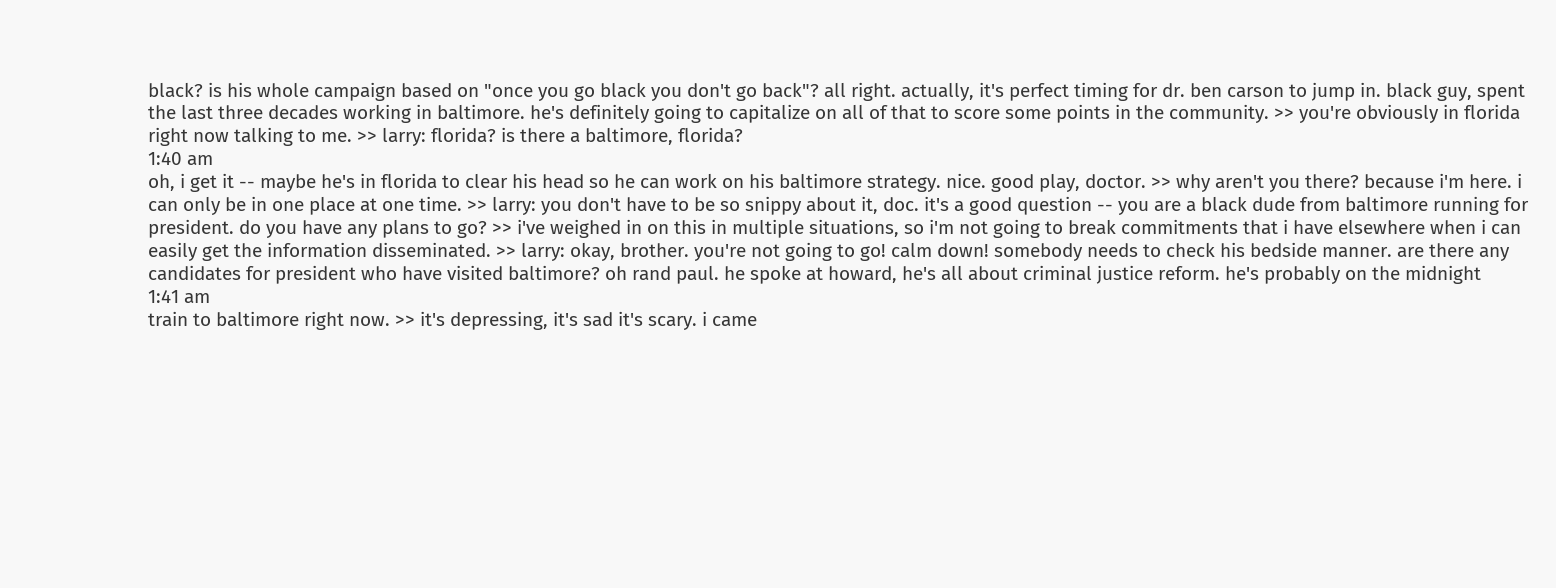black? is his whole campaign based on "once you go black you don't go back"? all right. actually, it's perfect timing for dr. ben carson to jump in. black guy, spent the last three decades working in baltimore. he's definitely going to capitalize on all of that to score some points in the community. >> you're obviously in florida right now talking to me. >> larry: florida? is there a baltimore, florida?
1:40 am
oh, i get it -- maybe he's in florida to clear his head so he can work on his baltimore strategy. nice. good play, doctor. >> why aren't you there? because i'm here. i can only be in one place at one time. >> larry: you don't have to be so snippy about it, doc. it's a good question -- you are a black dude from baltimore running for president. do you have any plans to go? >> i've weighed in on this in multiple situations, so i'm not going to break commitments that i have elsewhere when i can easily get the information disseminated. >> larry: okay, brother. you're not going to go! calm down! somebody needs to check his bedside manner. are there any candidates for president who have visited baltimore? oh rand paul. he spoke at howard, he's all about criminal justice reform. he's probably on the midnight
1:41 am
train to baltimore right now. >> it's depressing, it's sad it's scary. i came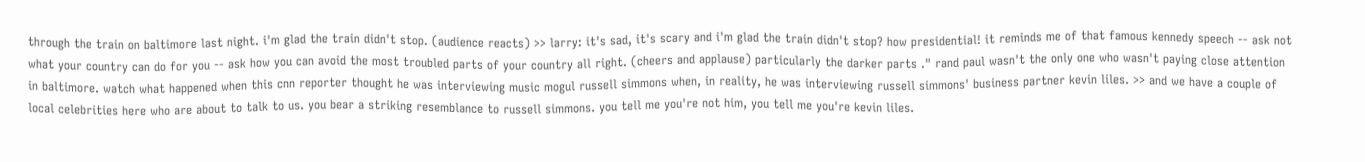through the train on baltimore last night. i'm glad the train didn't stop. (audience reacts) >> larry: it's sad, it's scary and i'm glad the train didn't stop? how presidential! it reminds me of that famous kennedy speech -- ask not what your country can do for you -- ask how you can avoid the most troubled parts of your country all right. (cheers and applause) particularly the darker parts ." rand paul wasn't the only one who wasn't paying close attention in baltimore. watch what happened when this cnn reporter thought he was interviewing music mogul russell simmons when, in reality, he was interviewing russell simmons' business partner kevin liles. >> and we have a couple of local celebrities here who are about to talk to us. you bear a striking resemblance to russell simmons. you tell me you're not him, you tell me you're kevin liles.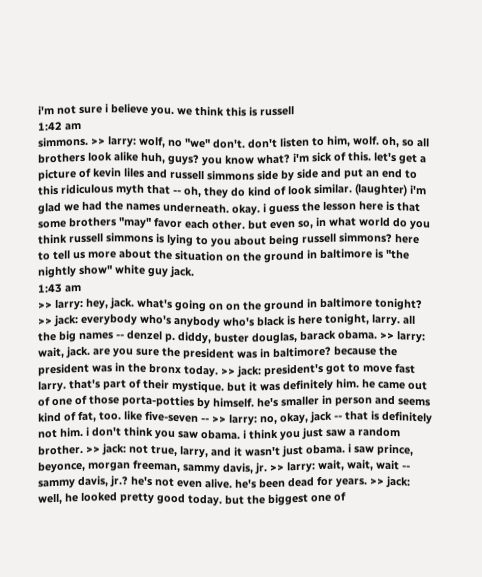i'm not sure i believe you. we think this is russell
1:42 am
simmons. >> larry: wolf, no "we" don't. don't listen to him, wolf. oh, so all brothers look alike huh, guys? you know what? i'm sick of this. let's get a picture of kevin liles and russell simmons side by side and put an end to this ridiculous myth that -- oh, they do kind of look similar. (laughter) i'm glad we had the names underneath. okay. i guess the lesson here is that some brothers "may" favor each other. but even so, in what world do you think russell simmons is lying to you about being russell simmons? here to tell us more about the situation on the ground in baltimore is "the nightly show" white guy jack.
1:43 am
>> larry: hey, jack. what's going on on the ground in baltimore tonight? >> jack: everybody who's anybody who's black is here tonight, larry. all the big names -- denzel p. diddy, buster douglas, barack obama. >> larry: wait, jack. are you sure the president was in baltimore? because the president was in the bronx today. >> jack: president's got to move fast larry. that's part of their mystique. but it was definitely him. he came out of one of those porta-potties by himself. he's smaller in person and seems kind of fat, too. like five-seven -- >> larry: no, okay, jack -- that is definitely not him. i don't think you saw obama. i think you just saw a random brother. >> jack: not true, larry, and it wasn't just obama. i saw prince, beyonce, morgan freeman, sammy davis, jr. >> larry: wait, wait, wait -- sammy davis, jr.? he's not even alive. he's been dead for years. >> jack: well, he looked pretty good today. but the biggest one of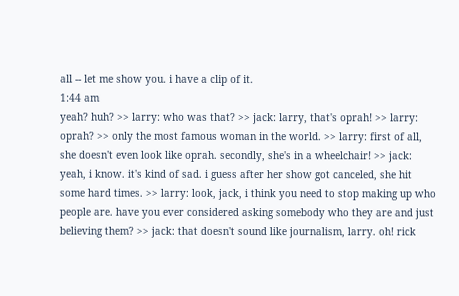all -- let me show you. i have a clip of it.
1:44 am
yeah? huh? >> larry: who was that? >> jack: larry, that's oprah! >> larry: oprah? >> only the most famous woman in the world. >> larry: first of all, she doesn't even look like oprah. secondly, she's in a wheelchair! >> jack: yeah, i know. it's kind of sad. i guess after her show got canceled, she hit some hard times. >> larry: look, jack, i think you need to stop making up who people are. have you ever considered asking somebody who they are and just believing them? >> jack: that doesn't sound like journalism, larry. oh! rick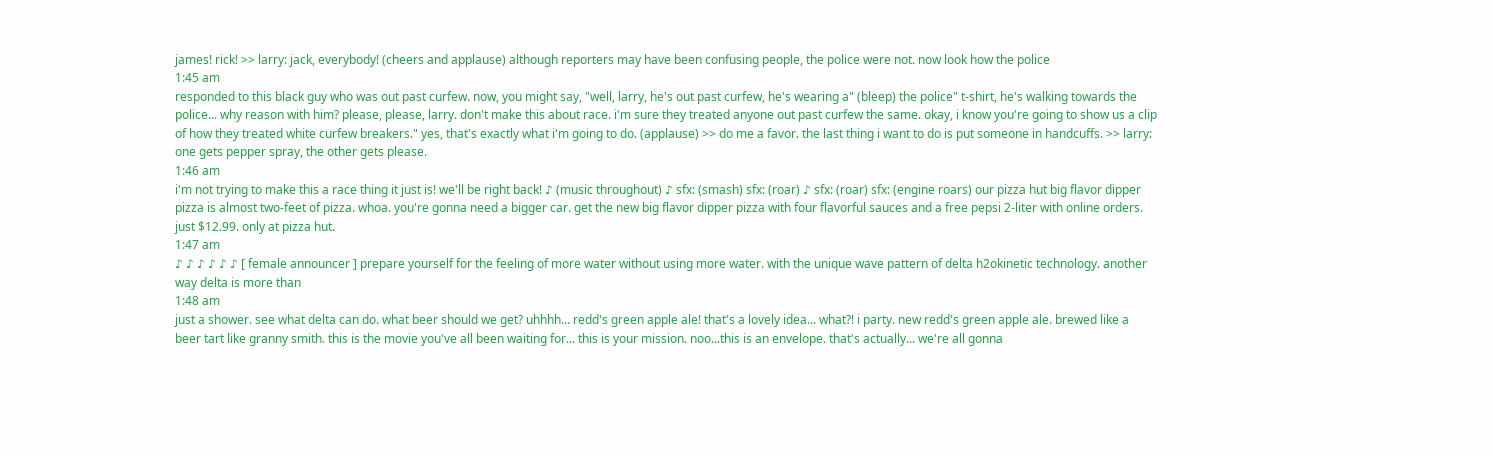james! rick! >> larry: jack, everybody! (cheers and applause) although reporters may have been confusing people, the police were not. now look how the police
1:45 am
responded to this black guy who was out past curfew. now, you might say, "well, larry, he's out past curfew, he's wearing a" (bleep) the police" t-shirt, he's walking towards the police... why reason with him? please, please, larry. don't make this about race. i'm sure they treated anyone out past curfew the same. okay, i know you're going to show us a clip of how they treated white curfew breakers." yes, that's exactly what i'm going to do. (applause) >> do me a favor. the last thing i want to do is put someone in handcuffs. >> larry: one gets pepper spray, the other gets please.
1:46 am
i'm not trying to make this a race thing it just is! we'll be right back! ♪ (music throughout) ♪ sfx: (smash) sfx: (roar) ♪ sfx: (roar) sfx: (engine roars) our pizza hut big flavor dipper pizza is almost two-feet of pizza. whoa. you're gonna need a bigger car. get the new big flavor dipper pizza with four flavorful sauces and a free pepsi 2-liter with online orders. just $12.99. only at pizza hut.
1:47 am
♪ ♪ ♪ ♪ ♪ ♪ [ female announcer ] prepare yourself for the feeling of more water without using more water. with the unique wave pattern of delta h2okinetic technology. another way delta is more than
1:48 am
just a shower. see what delta can do. what beer should we get? uhhhh... redd's green apple ale! that's a lovely idea... what?! i party. new redd's green apple ale. brewed like a beer tart like granny smith. this is the movie you've all been waiting for... this is your mission. noo...this is an envelope. that's actually... we're all gonna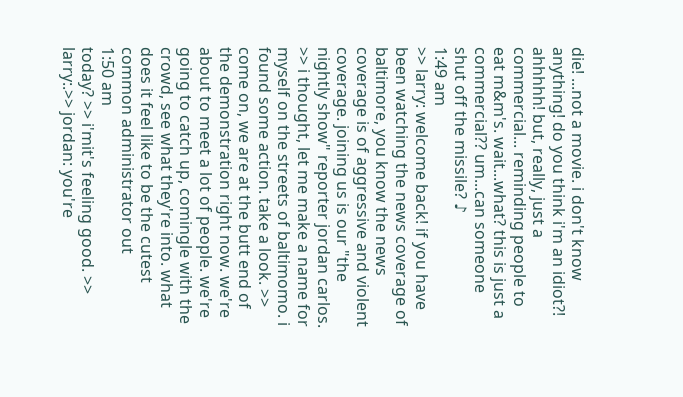die! ...not a movie. i don't know anything! do you think i'm an idiot?! ahhhhh! but, really, just a commercial... reminding people to eat m&m's. wait...what? this is just a commercial?? um...can someone shut off the missile? ♪
1:49 am
>> larry: welcome back! if you have been watching the news coverage of baltimore, you know the news coverage is of aggressive and violent coverage. joining us is our "the nightly show" reporter jordan carlos. >> i thought, let me make a name for myself on the streets of baltimomo. i found some action. take a look. >> come on, we are at the butt end of the demonstration right now. we're about to meet a lot of people. we're going to catch up, comingle with the crowd, see what they're into. what does it feel like to be the cutest common administrator out
1:50 am
today? >> i'mit's feeling good. >> larry:.>> jordan: you're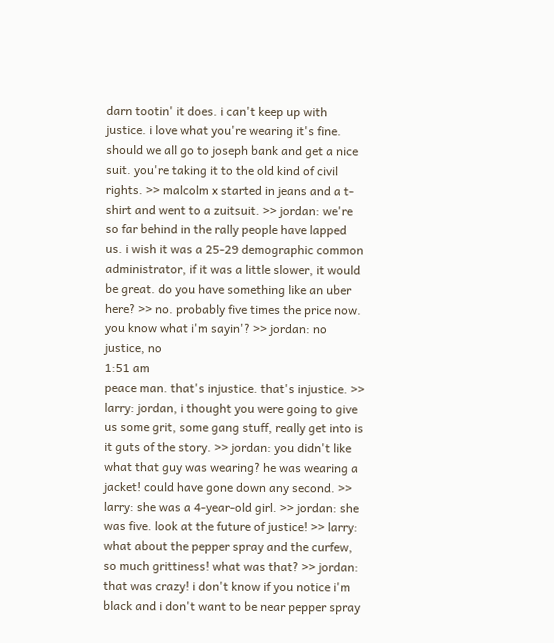darn tootin' it does. i can't keep up with justice. i love what you're wearing it's fine. should we all go to joseph bank and get a nice suit. you're taking it to the old kind of civil rights. >> malcolm x started in jeans and a t-shirt and went to a zuitsuit. >> jordan: we're so far behind in the rally people have lapped us. i wish it was a 25-29 demographic common administrator, if it was a little slower, it would be great. do you have something like an uber here? >> no. probably five times the price now. you know what i'm sayin'? >> jordan: no justice, no
1:51 am
peace man. that's injustice. that's injustice. >> larry: jordan, i thought you were going to give us some grit, some gang stuff, really get into is it guts of the story. >> jordan: you didn't like what that guy was wearing? he was wearing a jacket! could have gone down any second. >> larry: she was a 4-year-old girl. >> jordan: she was five. look at the future of justice! >> larry: what about the pepper spray and the curfew, so much grittiness! what was that? >> jordan: that was crazy! i don't know if you notice i'm black and i don't want to be near pepper spray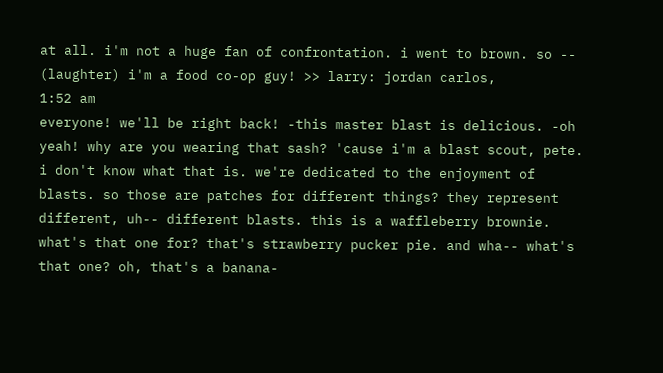at all. i'm not a huge fan of confrontation. i went to brown. so -- (laughter) i'm a food co-op guy! >> larry: jordan carlos,
1:52 am
everyone! we'll be right back! -this master blast is delicious. -oh yeah! why are you wearing that sash? 'cause i'm a blast scout, pete. i don't know what that is. we're dedicated to the enjoyment of blasts. so those are patches for different things? they represent different, uh-- different blasts. this is a waffleberry brownie. what's that one for? that's strawberry pucker pie. and wha-- what's that one? oh, that's a banana-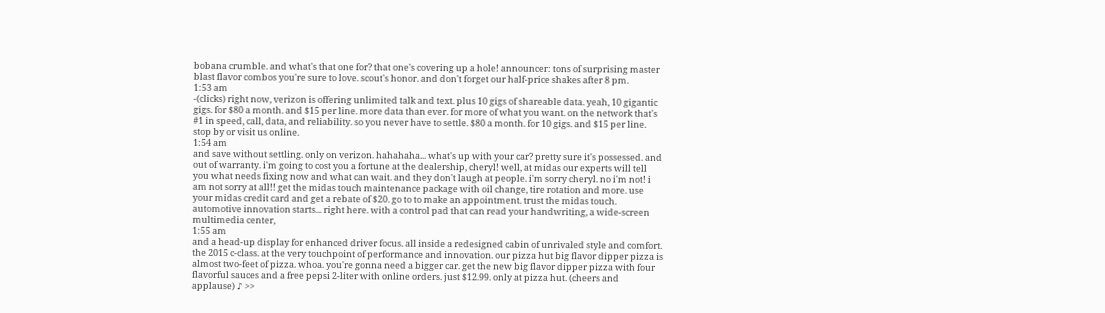bobana crumble. and what's that one for? that one's covering up a hole! announcer: tons of surprising master blast flavor combos you're sure to love. scout's honor. and don't forget our half-price shakes after 8 pm.
1:53 am
-(clicks) right now, verizon is offering unlimited talk and text. plus 10 gigs of shareable data. yeah, 10 gigantic gigs. for $80 a month. and $15 per line. more data than ever. for more of what you want. on the network that's #1 in speed, call, data, and reliability. so you never have to settle. $80 a month. for 10 gigs. and $15 per line. stop by or visit us online.
1:54 am
and save without settling. only on verizon. hahahaha... what's up with your car? pretty sure it's possessed. and out of warranty. i'm going to cost you a fortune at the dealership, cheryl! well, at midas our experts will tell you what needs fixing now and what can wait. and they don't laugh at people. i'm sorry cheryl. no i'm not! i am not sorry at all!! get the midas touch maintenance package with oil change, tire rotation and more. use your midas credit card and get a rebate of $20. go to to make an appointment. trust the midas touch. automotive innovation starts... right here. with a control pad that can read your handwriting, a wide-screen multimedia center,
1:55 am
and a head-up display for enhanced driver focus. all inside a redesigned cabin of unrivaled style and comfort. the 2015 c-class. at the very touchpoint of performance and innovation. our pizza hut big flavor dipper pizza is almost two-feet of pizza. whoa. you're gonna need a bigger car. get the new big flavor dipper pizza with four flavorful sauces and a free pepsi 2-liter with online orders. just $12.99. only at pizza hut. (cheers and applause) ♪ >>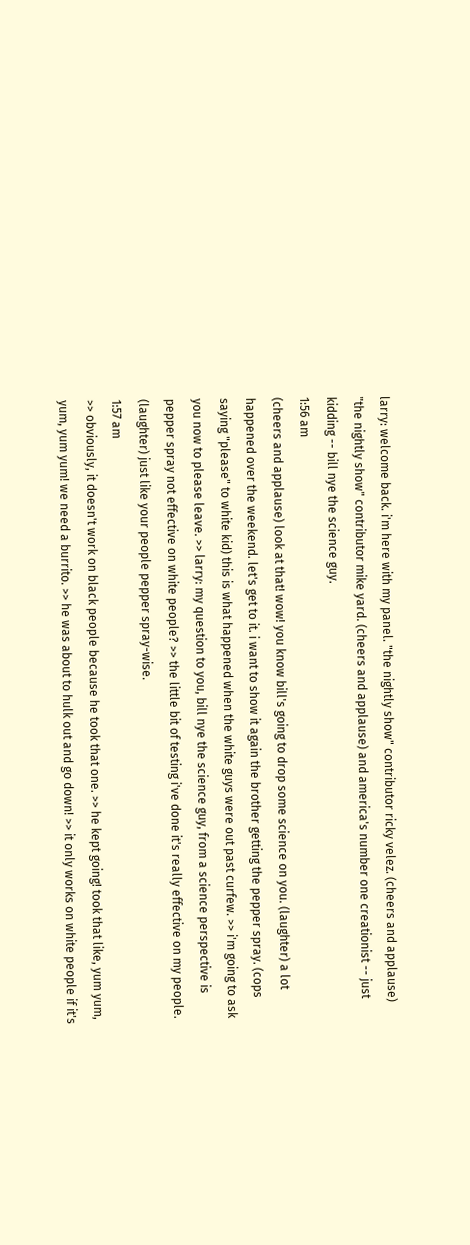larry: welcome back. i'm here with my panel. "the nightly show" contributor ricky velez. (cheers and applause) "the nightly show" contributor mike yard. (cheers and applause) and america's number one creationist -- just kidding -- bill nye the science guy.
1:56 am
(cheers and applause) look at that! wow! you know bill's going to drop some science on you. (laughter) a lot happened over the weekend. let's get to it. i want to show it again the brother getting the pepper spray. (cops saying "please" to white kid) this is what happened when the white guys were out past curfew. >> i'm going to ask you now to please leave. >> larry: my question to you, bill nye the science guy, from a science perspective is pepper spray not effective on white people? >> the little bit of testing i've done it's really effective on my people. (laughter) just like your people pepper spray-wise.
1:57 am
>> obviously, it doesn't work on black people because he took that one. >> he kept going! took that like, yum yum, yum, yum yum! we need a burrito. >> he was about to hulk out and go down! >> it only works on white people if it's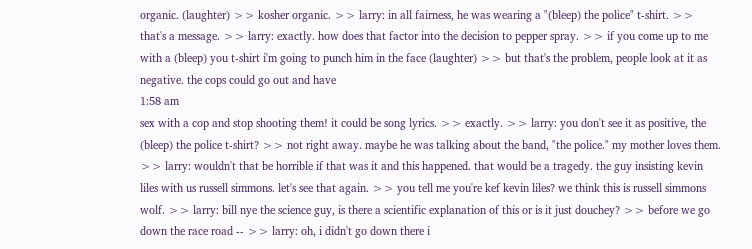organic. (laughter) >> kosher organic. >> larry: in all fairness, he was wearing a "(bleep) the police" t-shirt. >> that's a message. >> larry: exactly. how does that factor into the decision to pepper spray. >> if you come up to me with a (bleep) you t-shirt i'm going to punch him in the face (laughter) >> but that's the problem, people look at it as negative. the cops could go out and have
1:58 am
sex with a cop and stop shooting them! it could be song lyrics. >> exactly. >> larry: you don't see it as positive, the (bleep) the police t-shirt? >> not right away. maybe he was talking about the band, "the police." my mother loves them. >> larry: wouldn't that be horrible if that was it and this happened. that would be a tragedy. the guy insisting kevin liles with us russell simmons. let's see that again. >> you tell me you're kef kevin liles? we think this is russell simmons wolf. >> larry: bill nye the science guy, is there a scientific explanation of this or is it just douchey? >> before we go down the race road -- >> larry: oh, i didn't go down there i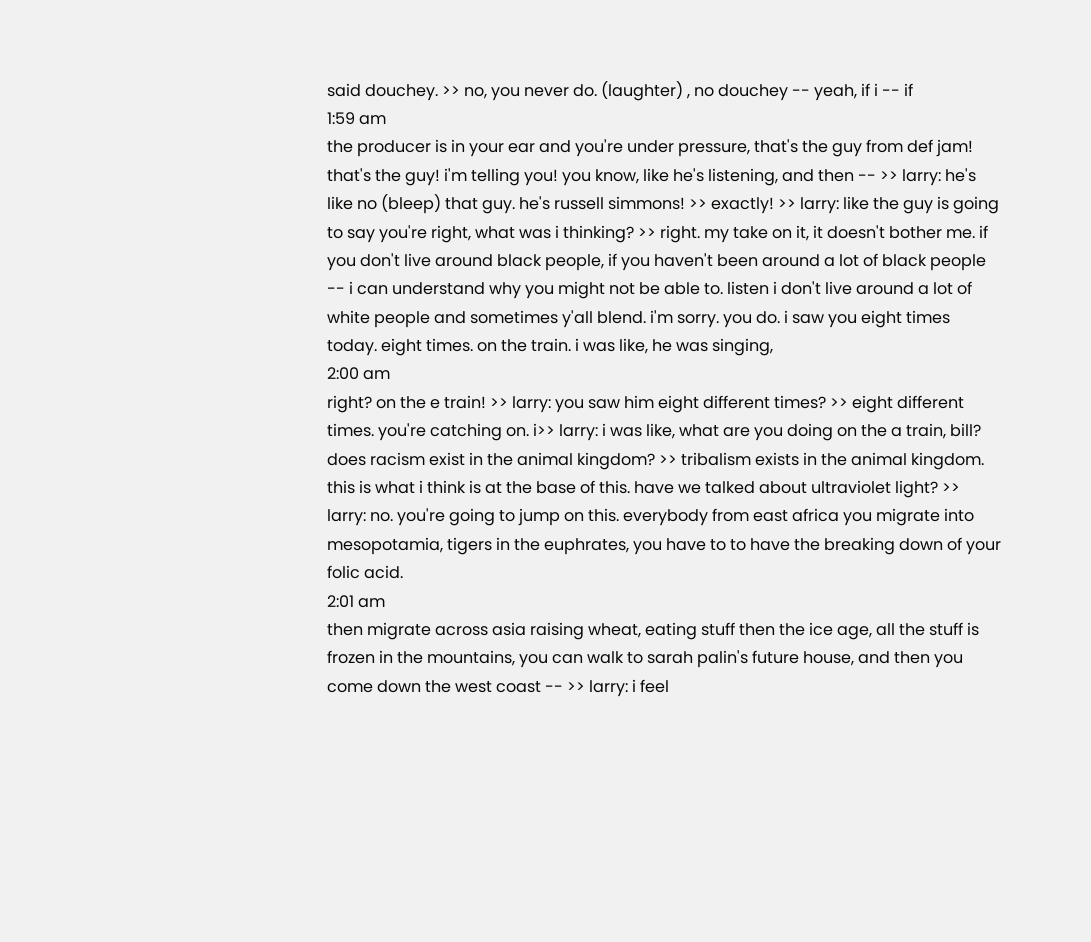said douchey. >> no, you never do. (laughter) , no douchey -- yeah, if i -- if
1:59 am
the producer is in your ear and you're under pressure, that's the guy from def jam! that's the guy! i'm telling you! you know, like he's listening, and then -- >> larry: he's like no (bleep) that guy. he's russell simmons! >> exactly! >> larry: like the guy is going to say you're right, what was i thinking? >> right. my take on it, it doesn't bother me. if you don't live around black people, if you haven't been around a lot of black people -- i can understand why you might not be able to. listen i don't live around a lot of white people and sometimes y'all blend. i'm sorry. you do. i saw you eight times today. eight times. on the train. i was like, he was singing,
2:00 am
right? on the e train! >> larry: you saw him eight different times? >> eight different times. you're catching on. i>> larry: i was like, what are you doing on the a train, bill? does racism exist in the animal kingdom? >> tribalism exists in the animal kingdom. this is what i think is at the base of this. have we talked about ultraviolet light? >> larry: no. you're going to jump on this. everybody from east africa you migrate into mesopotamia, tigers in the euphrates, you have to to have the breaking down of your folic acid.
2:01 am
then migrate across asia raising wheat, eating stuff then the ice age, all the stuff is frozen in the mountains, you can walk to sarah palin's future house, and then you come down the west coast -- >> larry: i feel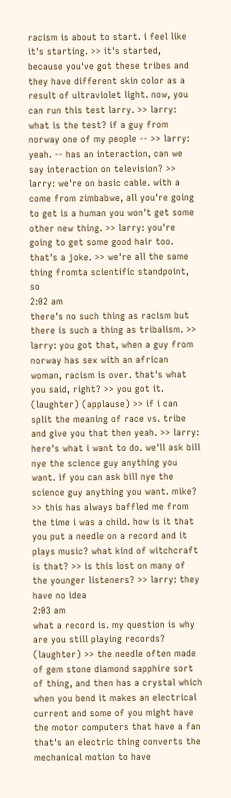racism is about to start. i feel like it's starting. >> it's started, because you've got these tribes and they have different skin color as a result of ultraviolet light. now, you can run this test larry. >> larry: what is the test? if a guy from norway one of my people -- >> larry: yeah. -- has an interaction, can we say interaction on television? >> larry: we're on basic cable. with a come from zimbabwe, all you're going to get is a human you won't get some other new thing. >> larry: you're going to get some good hair too. that's a joke. >> we're all the same thing fromta scientific standpoint, so
2:02 am
there's no such thing as racism but there is such a thing as tribalism. >> larry: you got that, when a guy from norway has sex with an african woman, racism is over. that's what you said, right? >> you got it. (laughter) (applause) >> if i can split the meaning of race vs. tribe and give you that then yeah. >> larry: here's what i want to do. we'll ask bill nye the science guy anything you want. if you can ask bill nye the science guy anything you want. mike? >> this has always baffled me from the time i was a child. how is it that you put a needle on a record and it plays music? what kind of witchcraft is that? >> is this lost on many of the younger listeners? >> larry: they have no idea
2:03 am
what a record is. my question is why are you still playing records? (laughter) >> the needle often made of gem stone diamond sapphire sort of thing, and then has a crystal which when you bend it makes an electrical current and some of you might have the motor computers that have a fan that's an electric thing converts the mechanical motion to have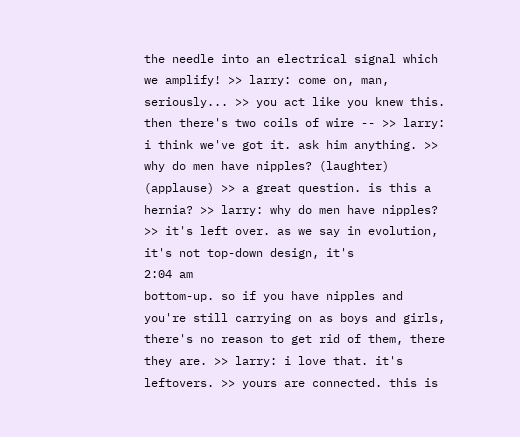the needle into an electrical signal which we amplify! >> larry: come on, man, seriously... >> you act like you knew this. then there's two coils of wire -- >> larry: i think we've got it. ask him anything. >> why do men have nipples? (laughter) (applause) >> a great question. is this a hernia? >> larry: why do men have nipples? >> it's left over. as we say in evolution, it's not top-down design, it's
2:04 am
bottom-up. so if you have nipples and you're still carrying on as boys and girls, there's no reason to get rid of them, there they are. >> larry: i love that. it's leftovers. >> yours are connected. this is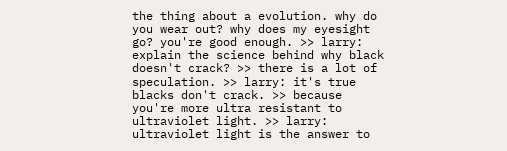the thing about a evolution. why do you wear out? why does my eyesight go? you're good enough. >> larry: explain the science behind why black doesn't crack? >> there is a lot of speculation. >> larry: it's true blacks don't crack. >> because you're more ultra resistant to ultraviolet light. >> larry: ultraviolet light is the answer to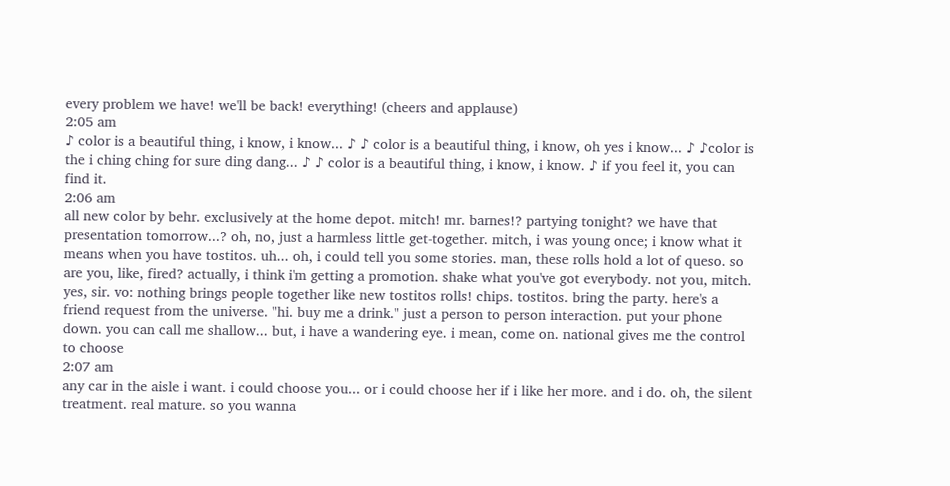every problem we have! we'll be back! everything! (cheers and applause)
2:05 am
♪ color is a beautiful thing, i know, i know... ♪ ♪ color is a beautiful thing, i know, oh yes i know... ♪ ♪color is the i ching ching for sure ding dang... ♪ ♪ color is a beautiful thing, i know, i know. ♪ if you feel it, you can find it.
2:06 am
all new color by behr. exclusively at the home depot. mitch! mr. barnes!? partying tonight? we have that presentation tomorrow...? oh, no, just a harmless little get-together. mitch, i was young once; i know what it means when you have tostitos. uh... oh, i could tell you some stories. man, these rolls hold a lot of queso. so are you, like, fired? actually, i think i'm getting a promotion. shake what you've got everybody. not you, mitch. yes, sir. vo: nothing brings people together like new tostitos rolls! chips. tostitos. bring the party. here's a friend request from the universe. "hi. buy me a drink." just a person to person interaction. put your phone down. you can call me shallow... but, i have a wandering eye. i mean, come on. national gives me the control to choose
2:07 am
any car in the aisle i want. i could choose you... or i could choose her if i like her more. and i do. oh, the silent treatment. real mature. so you wanna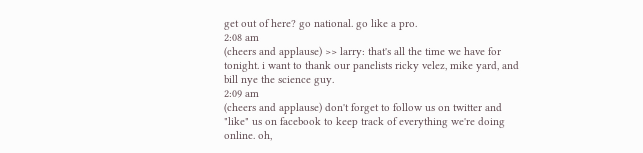get out of here? go national. go like a pro.
2:08 am
(cheers and applause) >> larry: that's all the time we have for tonight. i want to thank our panelists ricky velez, mike yard, and bill nye the science guy.
2:09 am
(cheers and applause) don't forget to follow us on twitter and "like" us on facebook to keep track of everything we're doing online. oh,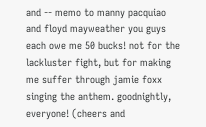and -- memo to manny pacquiao and floyd mayweather you guys each owe me 50 bucks! not for the lackluster fight, but for making me suffer through jamie foxx singing the anthem. goodnightly, everyone! (cheers and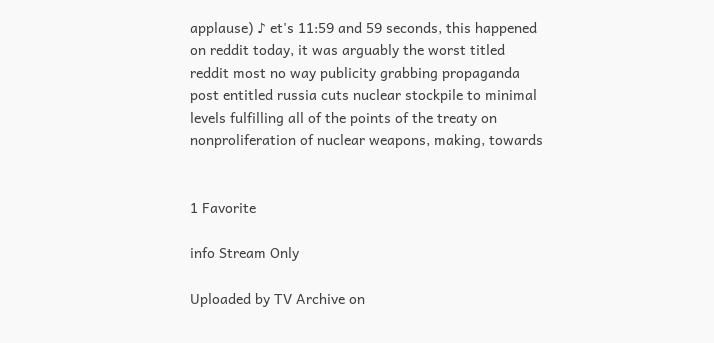applause) ♪ et's 11:59 and 59 seconds, this happened on reddit today, it was arguably the worst titled reddit most no way publicity grabbing propaganda post entitled russia cuts nuclear stockpile to minimal levels fulfilling all of the points of the treaty on nonproliferation of nuclear weapons, making, towards


1 Favorite

info Stream Only

Uploaded by TV Archive on